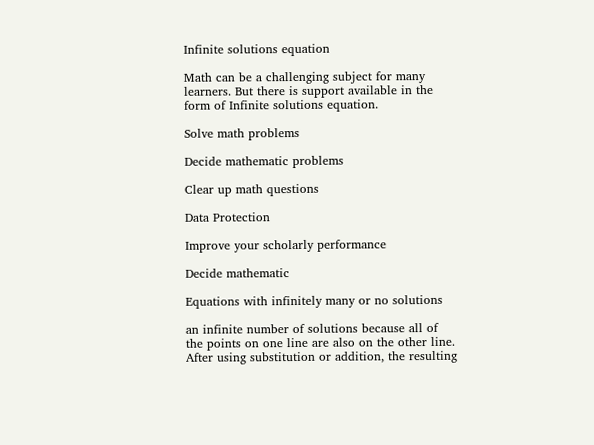Infinite solutions equation

Math can be a challenging subject for many learners. But there is support available in the form of Infinite solutions equation.

Solve math problems

Decide mathematic problems

Clear up math questions

Data Protection

Improve your scholarly performance

Decide mathematic

Equations with infinitely many or no solutions

an infinite number of solutions because all of the points on one line are also on the other line. After using substitution or addition, the resulting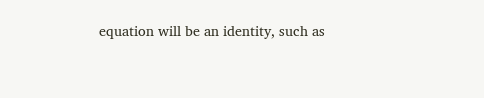equation will be an identity, such as